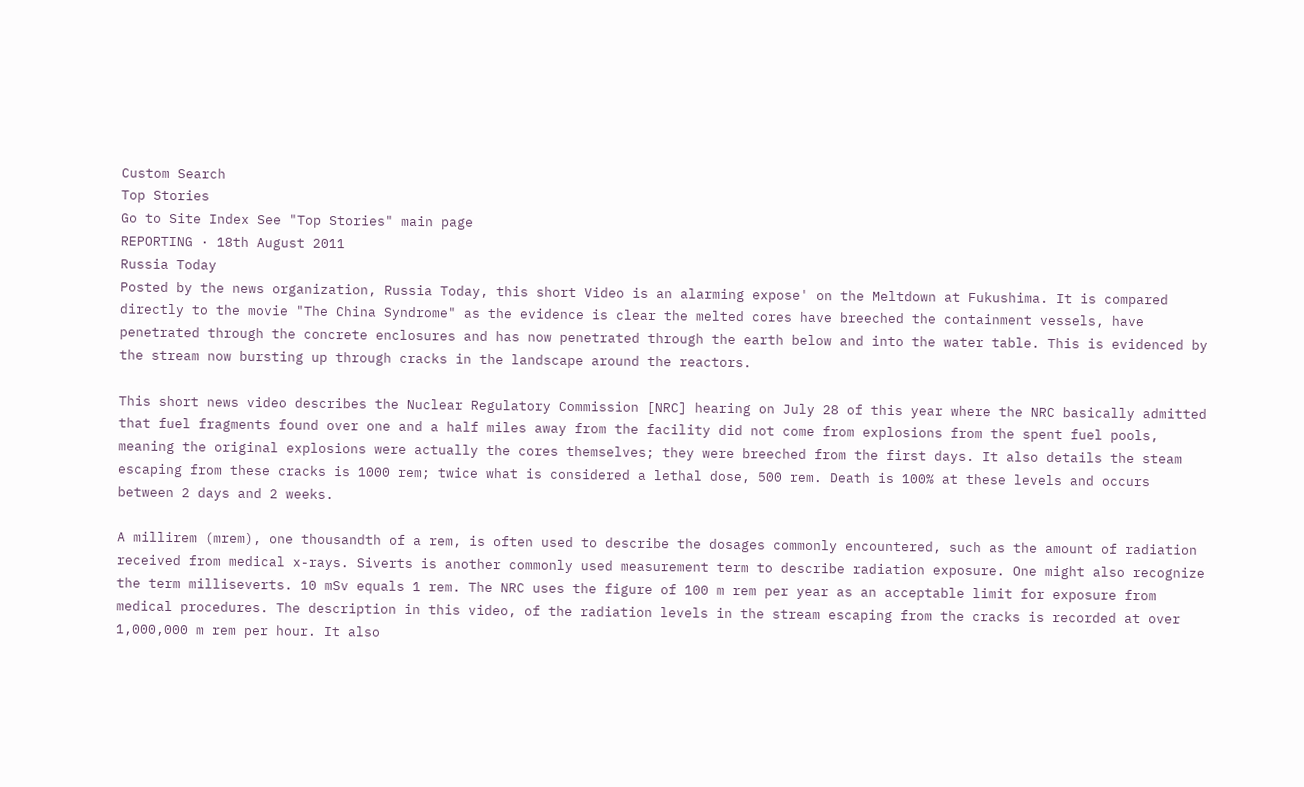Custom Search
Top Stories
Go to Site Index See "Top Stories" main page
REPORTING · 18th August 2011
Russia Today
Posted by the news organization, Russia Today, this short Video is an alarming expose' on the Meltdown at Fukushima. It is compared directly to the movie "The China Syndrome" as the evidence is clear the melted cores have breeched the containment vessels, have penetrated through the concrete enclosures and has now penetrated through the earth below and into the water table. This is evidenced by the stream now bursting up through cracks in the landscape around the reactors.

This short news video describes the Nuclear Regulatory Commission [NRC] hearing on July 28 of this year where the NRC basically admitted that fuel fragments found over one and a half miles away from the facility did not come from explosions from the spent fuel pools, meaning the original explosions were actually the cores themselves; they were breeched from the first days. It also details the steam escaping from these cracks is 1000 rem; twice what is considered a lethal dose, 500 rem. Death is 100% at these levels and occurs between 2 days and 2 weeks.

A millirem (mrem), one thousandth of a rem, is often used to describe the dosages commonly encountered, such as the amount of radiation received from medical x-rays. Siverts is another commonly used measurement term to describe radiation exposure. One might also recognize the term milliseverts. 10 mSv equals 1 rem. The NRC uses the figure of 100 m rem per year as an acceptable limit for exposure from medical procedures. The description in this video, of the radiation levels in the stream escaping from the cracks is recorded at over 1,000,000 m rem per hour. It also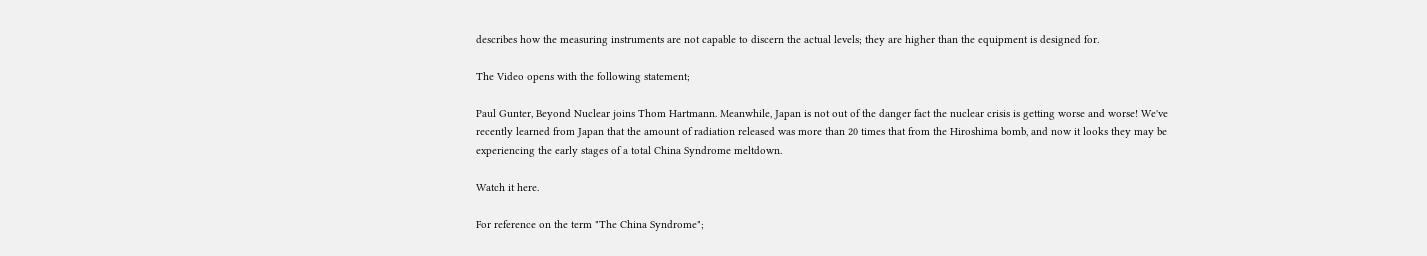describes how the measuring instruments are not capable to discern the actual levels; they are higher than the equipment is designed for.

The Video opens with the following statement;

Paul Gunter, Beyond Nuclear joins Thom Hartmann. Meanwhile, Japan is not out of the danger fact the nuclear crisis is getting worse and worse! We've recently learned from Japan that the amount of radiation released was more than 20 times that from the Hiroshima bomb, and now it looks they may be experiencing the early stages of a total China Syndrome meltdown.

Watch it here.

For reference on the term "The China Syndrome";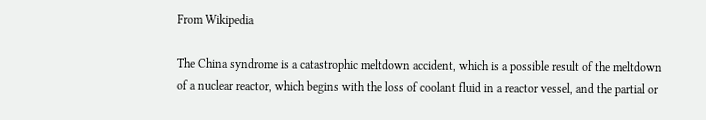From Wikipedia

The China syndrome is a catastrophic meltdown accident, which is a possible result of the meltdown of a nuclear reactor, which begins with the loss of coolant fluid in a reactor vessel, and the partial or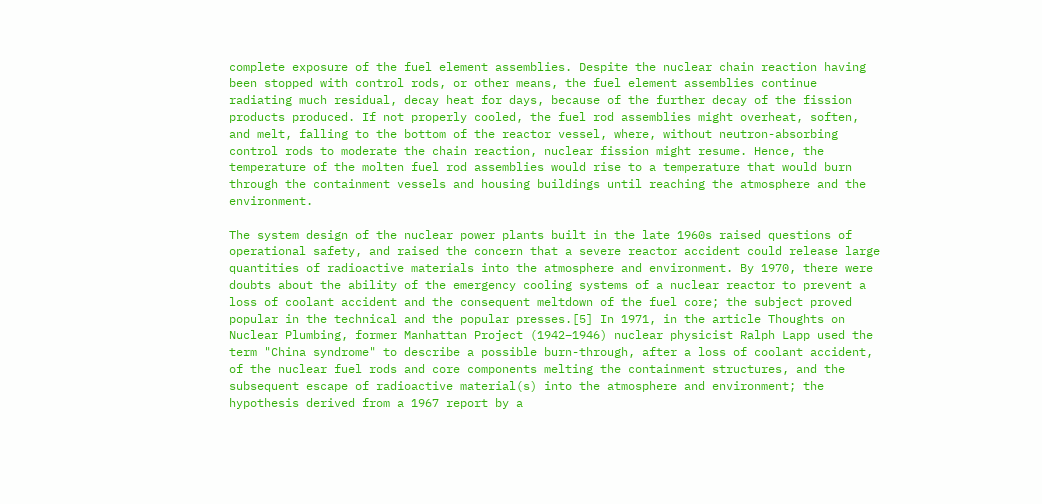complete exposure of the fuel element assemblies. Despite the nuclear chain reaction having been stopped with control rods, or other means, the fuel element assemblies continue radiating much residual, decay heat for days, because of the further decay of the fission products produced. If not properly cooled, the fuel rod assemblies might overheat, soften, and melt, falling to the bottom of the reactor vessel, where, without neutron-absorbing control rods to moderate the chain reaction, nuclear fission might resume. Hence, the temperature of the molten fuel rod assemblies would rise to a temperature that would burn through the containment vessels and housing buildings until reaching the atmosphere and the environment.

The system design of the nuclear power plants built in the late 1960s raised questions of operational safety, and raised the concern that a severe reactor accident could release large quantities of radioactive materials into the atmosphere and environment. By 1970, there were doubts about the ability of the emergency cooling systems of a nuclear reactor to prevent a loss of coolant accident and the consequent meltdown of the fuel core; the subject proved popular in the technical and the popular presses.[5] In 1971, in the article Thoughts on Nuclear Plumbing, former Manhattan Project (1942–1946) nuclear physicist Ralph Lapp used the term "China syndrome" to describe a possible burn-through, after a loss of coolant accident, of the nuclear fuel rods and core components melting the containment structures, and the subsequent escape of radioactive material(s) into the atmosphere and environment; the hypothesis derived from a 1967 report by a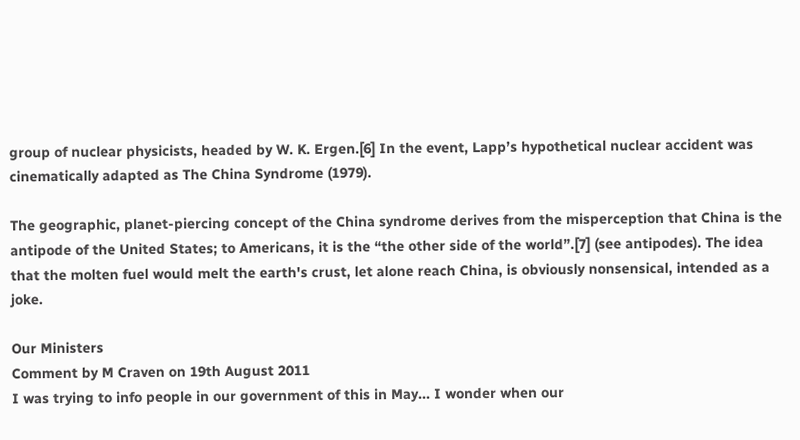group of nuclear physicists, headed by W. K. Ergen.[6] In the event, Lapp’s hypothetical nuclear accident was cinematically adapted as The China Syndrome (1979).

The geographic, planet-piercing concept of the China syndrome derives from the misperception that China is the antipode of the United States; to Americans, it is the “the other side of the world”.[7] (see antipodes). The idea that the molten fuel would melt the earth's crust, let alone reach China, is obviously nonsensical, intended as a joke.

Our Ministers
Comment by M Craven on 19th August 2011
I was trying to info people in our government of this in May... I wonder when our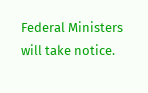Federal Ministers will take notice.